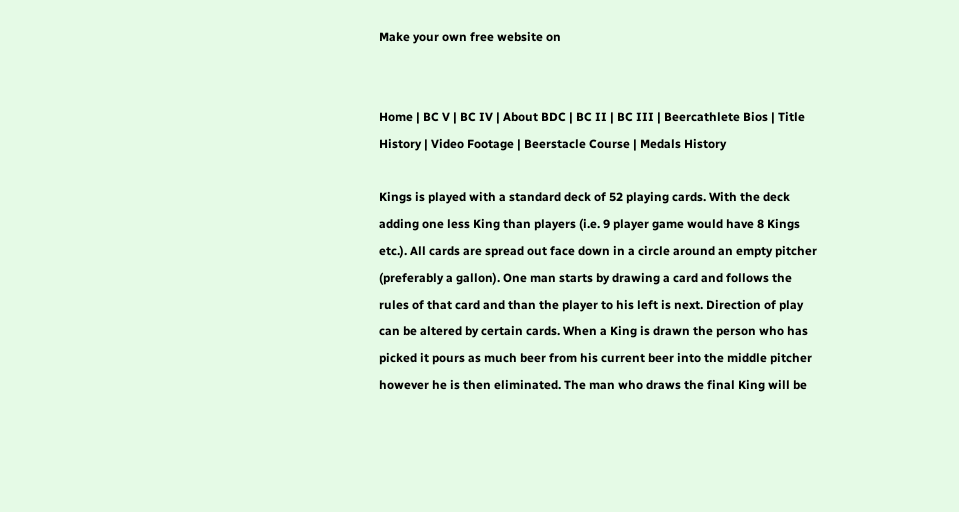Make your own free website on


Home | BC V | BC IV | About BDC | BC II | BC III | Beercathlete Bios | Title History | Video Footage | Beerstacle Course | Medals History

Kings is played with a standard deck of 52 playing cards. With the deck adding one less King than players (i.e. 9 player game would have 8 Kings etc.). All cards are spread out face down in a circle around an empty pitcher (preferably a gallon). One man starts by drawing a card and follows the rules of that card and than the player to his left is next. Direction of play can be altered by certain cards. When a King is drawn the person who has picked it pours as much beer from his current beer into the middle pitcher however he is then eliminated. The man who draws the final King will be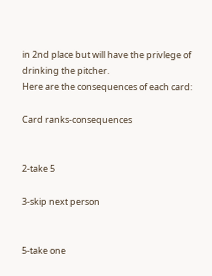in 2nd place but will have the privlege of drinking the pitcher.
Here are the consequences of each card:

Card ranks-consequences


2-take 5

3-skip next person


5-take one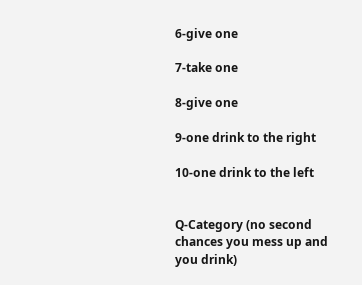6-give one

7-take one

8-give one

9-one drink to the right

10-one drink to the left


Q-Category (no second chances you mess up and you drink)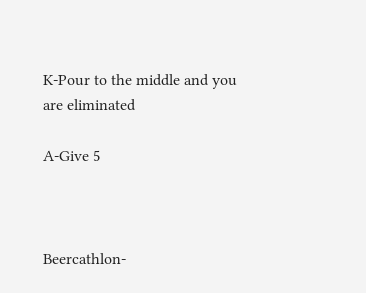K-Pour to the middle and you are eliminated

A-Give 5



Beercathlon-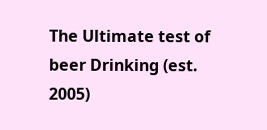The Ultimate test of beer Drinking (est. 2005)